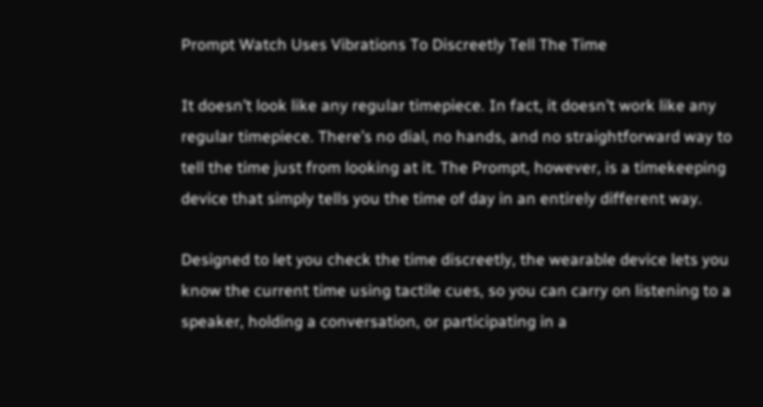Prompt Watch Uses Vibrations To Discreetly Tell The Time

It doesn’t look like any regular timepiece. In fact, it doesn’t work like any regular timepiece. There’s no dial, no hands, and no straightforward way to tell the time just from looking at it. The Prompt, however, is a timekeeping device that simply tells you the time of day in an entirely different way.

Designed to let you check the time discreetly, the wearable device lets you know the current time using tactile cues, so you can carry on listening to a speaker, holding a conversation, or participating in a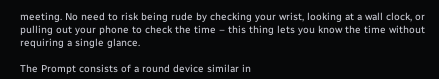meeting. No need to risk being rude by checking your wrist, looking at a wall clock, or pulling out your phone to check the time – this thing lets you know the time without requiring a single glance.

The Prompt consists of a round device similar in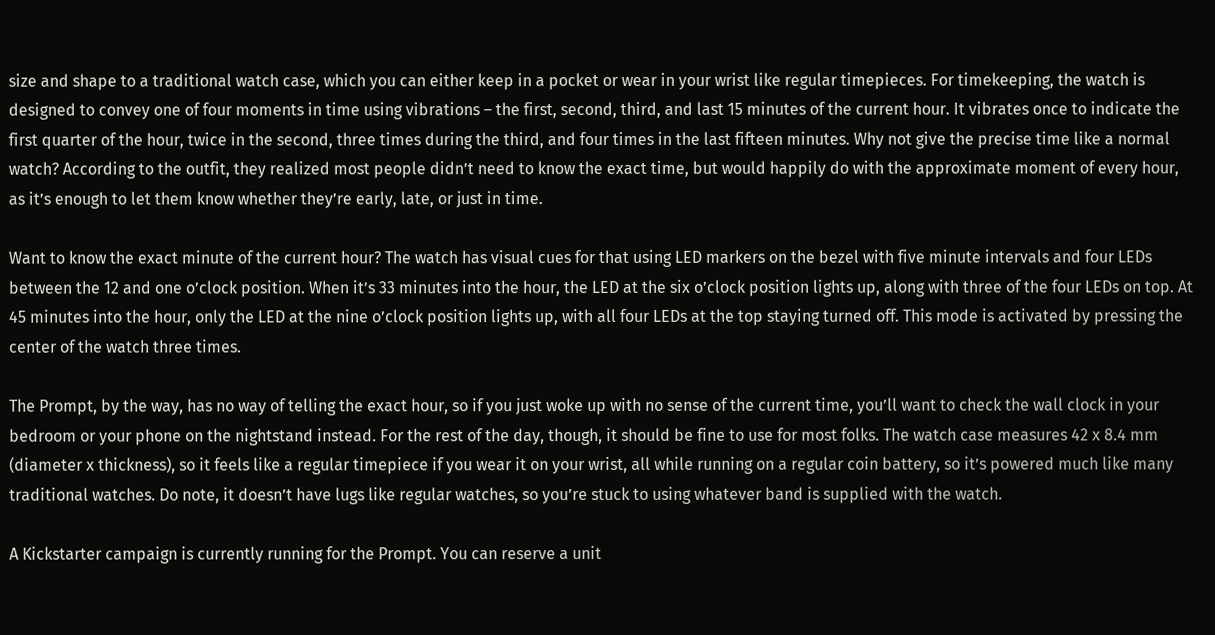size and shape to a traditional watch case, which you can either keep in a pocket or wear in your wrist like regular timepieces. For timekeeping, the watch is designed to convey one of four moments in time using vibrations – the first, second, third, and last 15 minutes of the current hour. It vibrates once to indicate the first quarter of the hour, twice in the second, three times during the third, and four times in the last fifteen minutes. Why not give the precise time like a normal watch? According to the outfit, they realized most people didn’t need to know the exact time, but would happily do with the approximate moment of every hour, as it’s enough to let them know whether they’re early, late, or just in time.

Want to know the exact minute of the current hour? The watch has visual cues for that using LED markers on the bezel with five minute intervals and four LEDs between the 12 and one o’clock position. When it’s 33 minutes into the hour, the LED at the six o’clock position lights up, along with three of the four LEDs on top. At 45 minutes into the hour, only the LED at the nine o’clock position lights up, with all four LEDs at the top staying turned off. This mode is activated by pressing the center of the watch three times.

The Prompt, by the way, has no way of telling the exact hour, so if you just woke up with no sense of the current time, you’ll want to check the wall clock in your bedroom or your phone on the nightstand instead. For the rest of the day, though, it should be fine to use for most folks. The watch case measures 42 x 8.4 mm (diameter x thickness), so it feels like a regular timepiece if you wear it on your wrist, all while running on a regular coin battery, so it’s powered much like many traditional watches. Do note, it doesn’t have lugs like regular watches, so you’re stuck to using whatever band is supplied with the watch.

A Kickstarter campaign is currently running for the Prompt. You can reserve a unit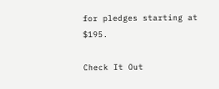for pledges starting at $195.

Check It Out